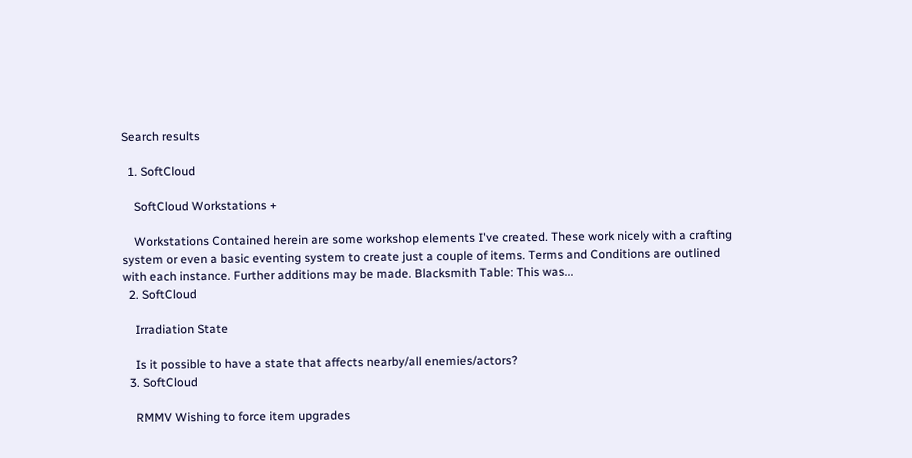Search results

  1. SoftCloud

    SoftCloud Workstations +

    Workstations Contained herein are some workshop elements I've created. These work nicely with a crafting system or even a basic eventing system to create just a couple of items. Terms and Conditions are outlined with each instance. Further additions may be made. Blacksmith Table: This was...
  2. SoftCloud

    Irradiation State

    Is it possible to have a state that affects nearby/all enemies/actors?
  3. SoftCloud

    RMMV Wishing to force item upgrades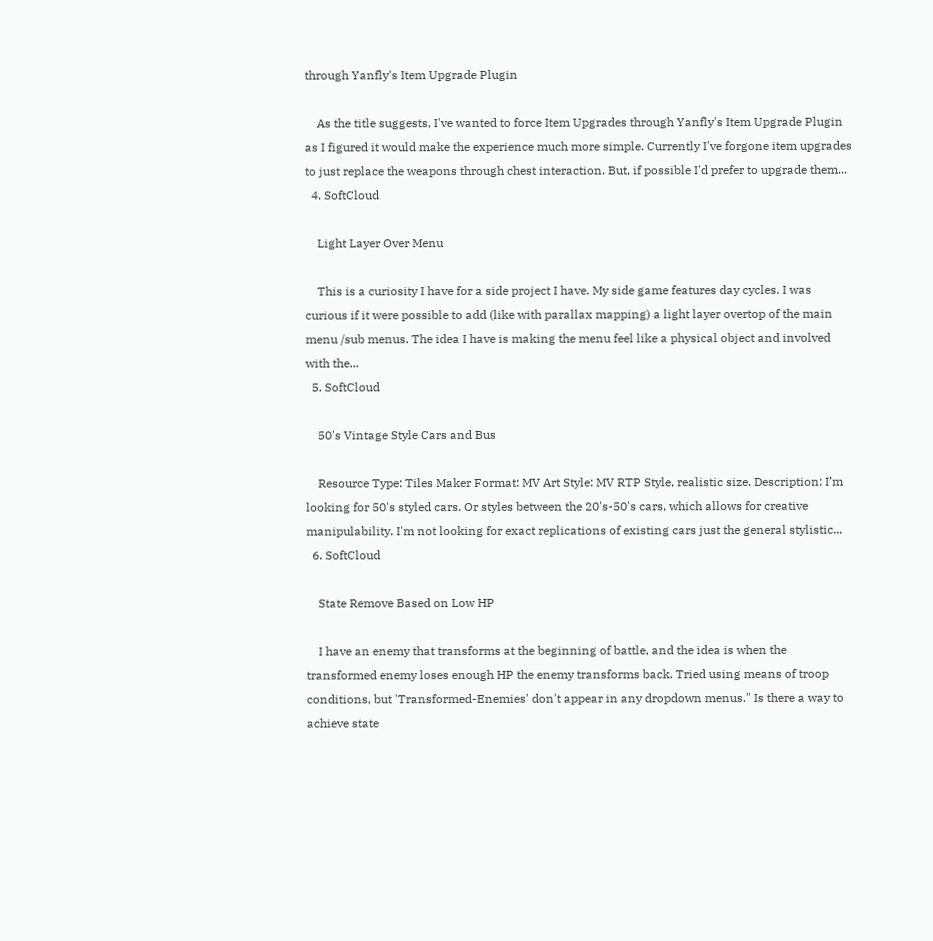through Yanfly's Item Upgrade Plugin

    As the title suggests, I've wanted to force Item Upgrades through Yanfly's Item Upgrade Plugin as I figured it would make the experience much more simple. Currently I've forgone item upgrades to just replace the weapons through chest interaction. But, if possible I'd prefer to upgrade them...
  4. SoftCloud

    Light Layer Over Menu

    This is a curiosity I have for a side project I have. My side game features day cycles. I was curious if it were possible to add (like with parallax mapping) a light layer overtop of the main menu /sub menus. The idea I have is making the menu feel like a physical object and involved with the...
  5. SoftCloud

    50's Vintage Style Cars and Bus

    Resource Type: Tiles Maker Format: MV Art Style: MV RTP Style, realistic size. Description: I’m looking for 50's styled cars. Or styles between the 20's-50's cars, which allows for creative manipulability. I'm not looking for exact replications of existing cars just the general stylistic...
  6. SoftCloud

    State Remove Based on Low HP

    I have an enemy that transforms at the beginning of battle, and the idea is when the transformed enemy loses enough HP the enemy transforms back. Tried using means of troop conditions, but 'Transformed-Enemies' don't appear in any dropdown menus." Is there a way to achieve state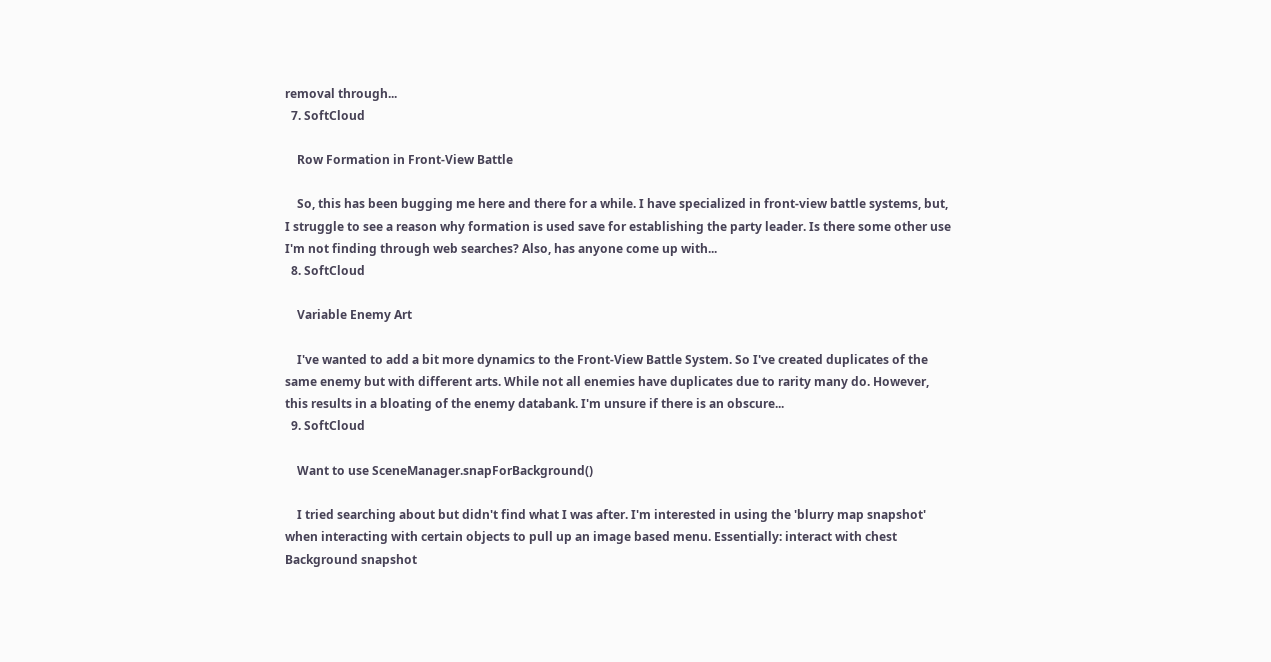removal through...
  7. SoftCloud

    Row Formation in Front-View Battle

    So, this has been bugging me here and there for a while. I have specialized in front-view battle systems, but, I struggle to see a reason why formation is used save for establishing the party leader. Is there some other use I'm not finding through web searches? Also, has anyone come up with...
  8. SoftCloud

    Variable Enemy Art

    I've wanted to add a bit more dynamics to the Front-View Battle System. So I've created duplicates of the same enemy but with different arts. While not all enemies have duplicates due to rarity many do. However, this results in a bloating of the enemy databank. I'm unsure if there is an obscure...
  9. SoftCloud

    Want to use SceneManager.snapForBackground()

    I tried searching about but didn't find what I was after. I'm interested in using the 'blurry map snapshot' when interacting with certain objects to pull up an image based menu. Essentially: interact with chest Background snapshot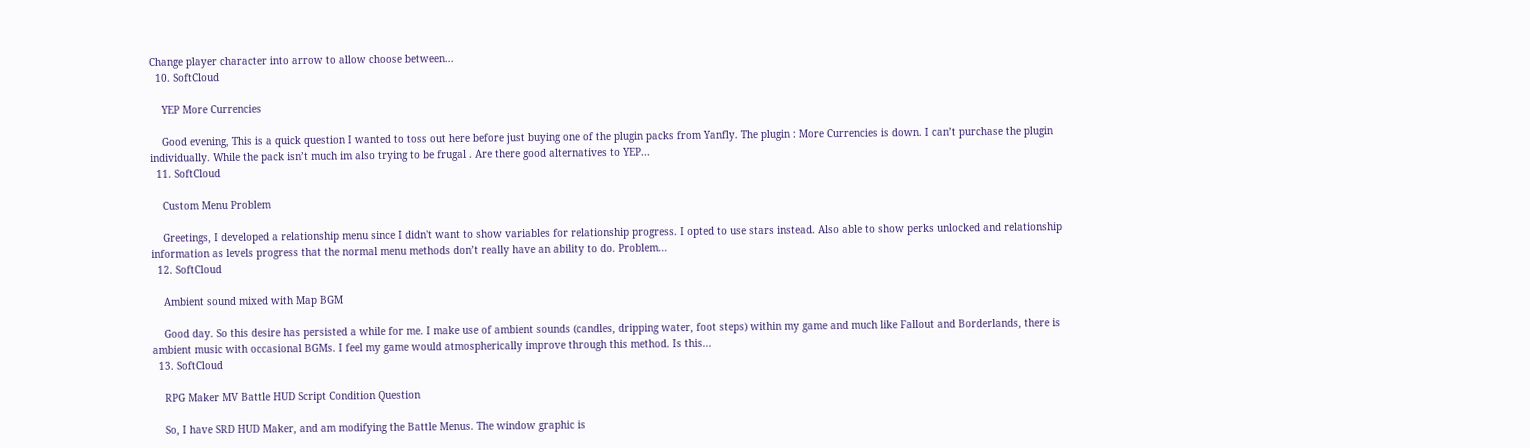Change player character into arrow to allow choose between...
  10. SoftCloud

    YEP More Currencies

    Good evening, This is a quick question I wanted to toss out here before just buying one of the plugin packs from Yanfly. The plugin : More Currencies is down. I can’t purchase the plugin individually. While the pack isn’t much im also trying to be frugal . Are there good alternatives to YEP...
  11. SoftCloud

    Custom Menu Problem

    Greetings, I developed a relationship menu since I didn't want to show variables for relationship progress. I opted to use stars instead. Also able to show perks unlocked and relationship information as levels progress that the normal menu methods don’t really have an ability to do. Problem...
  12. SoftCloud

    Ambient sound mixed with Map BGM

    Good day. So this desire has persisted a while for me. I make use of ambient sounds (candles, dripping water, foot steps) within my game and much like Fallout and Borderlands, there is ambient music with occasional BGMs. I feel my game would atmospherically improve through this method. Is this...
  13. SoftCloud

    RPG Maker MV Battle HUD Script Condition Question

    So, I have SRD HUD Maker, and am modifying the Battle Menus. The window graphic is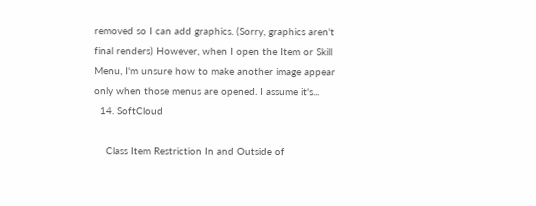removed so I can add graphics. (Sorry, graphics aren't final renders) However, when I open the Item or Skill Menu, I'm unsure how to make another image appear only when those menus are opened. I assume it's...
  14. SoftCloud

    Class Item Restriction In and Outside of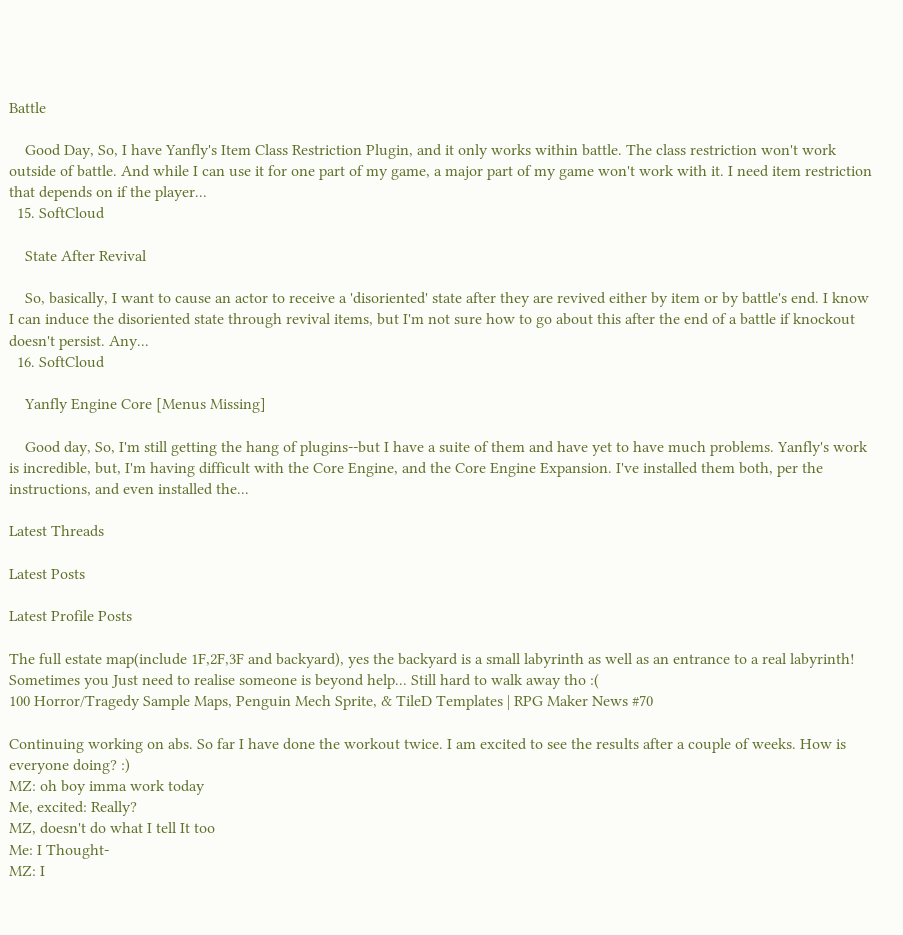Battle

    Good Day, So, I have Yanfly's Item Class Restriction Plugin, and it only works within battle. The class restriction won't work outside of battle. And while I can use it for one part of my game, a major part of my game won't work with it. I need item restriction that depends on if the player...
  15. SoftCloud

    State After Revival

    So, basically, I want to cause an actor to receive a 'disoriented' state after they are revived either by item or by battle's end. I know I can induce the disoriented state through revival items, but I'm not sure how to go about this after the end of a battle if knockout doesn't persist. Any...
  16. SoftCloud

    Yanfly Engine Core [Menus Missing]

    Good day, So, I'm still getting the hang of plugins--but I have a suite of them and have yet to have much problems. Yanfly's work is incredible, but, I'm having difficult with the Core Engine, and the Core Engine Expansion. I've installed them both, per the instructions, and even installed the...

Latest Threads

Latest Posts

Latest Profile Posts

The full estate map(include 1F,2F,3F and backyard), yes the backyard is a small labyrinth as well as an entrance to a real labyrinth!
Sometimes you Just need to realise someone is beyond help... Still hard to walk away tho :(
100 Horror/Tragedy Sample Maps, Penguin Mech Sprite, & TileD Templates | RPG Maker News #70

Continuing working on abs. So far I have done the workout twice. I am excited to see the results after a couple of weeks. How is everyone doing? :)
MZ: oh boy imma work today
Me, excited: Really?
MZ, doesn't do what I tell It too
Me: I Thought-
MZ: I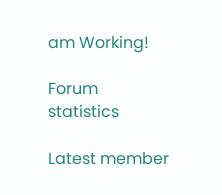am Working!

Forum statistics

Latest member